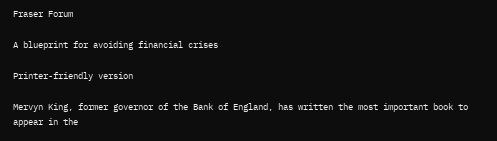Fraser Forum

A blueprint for avoiding financial crises

Printer-friendly version

Mervyn King, former governor of the Bank of England, has written the most important book to appear in the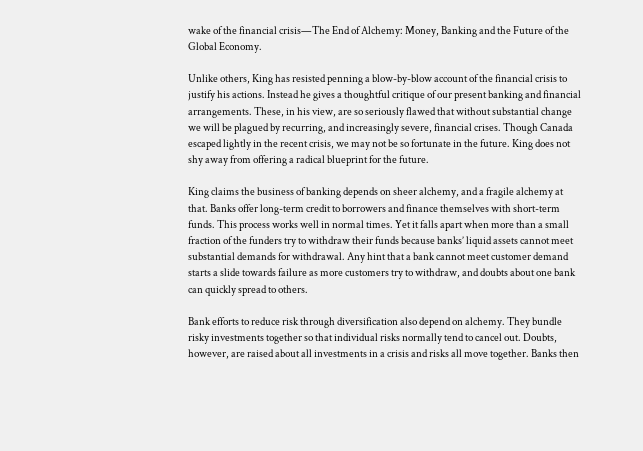wake of the financial crisis—The End of Alchemy: Money, Banking and the Future of the Global Economy.

Unlike others, King has resisted penning a blow-by-blow account of the financial crisis to justify his actions. Instead he gives a thoughtful critique of our present banking and financial arrangements. These, in his view, are so seriously flawed that without substantial change we will be plagued by recurring, and increasingly severe, financial crises. Though Canada escaped lightly in the recent crisis, we may not be so fortunate in the future. King does not shy away from offering a radical blueprint for the future.

King claims the business of banking depends on sheer alchemy, and a fragile alchemy at that. Banks offer long-term credit to borrowers and finance themselves with short-term funds. This process works well in normal times. Yet it falls apart when more than a small fraction of the funders try to withdraw their funds because banks’ liquid assets cannot meet substantial demands for withdrawal. Any hint that a bank cannot meet customer demand starts a slide towards failure as more customers try to withdraw, and doubts about one bank can quickly spread to others.

Bank efforts to reduce risk through diversification also depend on alchemy. They bundle risky investments together so that individual risks normally tend to cancel out. Doubts, however, are raised about all investments in a crisis and risks all move together. Banks then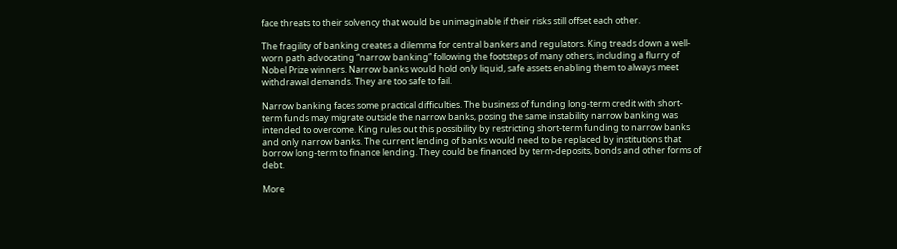face threats to their solvency that would be unimaginable if their risks still offset each other.

The fragility of banking creates a dilemma for central bankers and regulators. King treads down a well-worn path advocating “narrow banking” following the footsteps of many others, including a flurry of Nobel Prize winners. Narrow banks would hold only liquid, safe assets enabling them to always meet withdrawal demands. They are too safe to fail.

Narrow banking faces some practical difficulties. The business of funding long-term credit with short-term funds may migrate outside the narrow banks, posing the same instability narrow banking was intended to overcome. King rules out this possibility by restricting short-term funding to narrow banks and only narrow banks. The current lending of banks would need to be replaced by institutions that borrow long-term to finance lending. They could be financed by term-deposits, bonds and other forms of debt.

More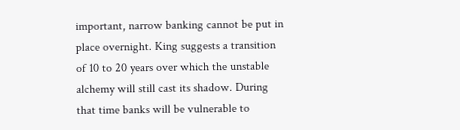important, narrow banking cannot be put in place overnight. King suggests a transition of 10 to 20 years over which the unstable alchemy will still cast its shadow. During that time banks will be vulnerable to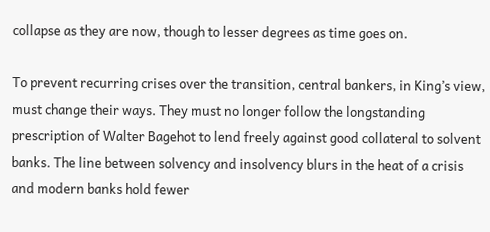collapse as they are now, though to lesser degrees as time goes on.

To prevent recurring crises over the transition, central bankers, in King’s view, must change their ways. They must no longer follow the longstanding prescription of Walter Bagehot to lend freely against good collateral to solvent banks. The line between solvency and insolvency blurs in the heat of a crisis and modern banks hold fewer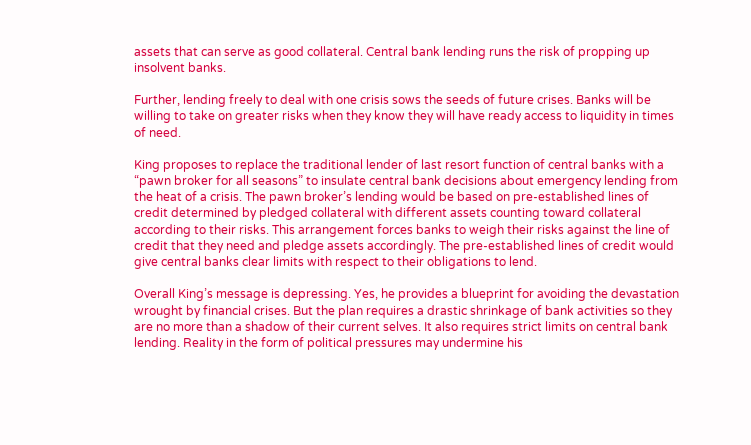assets that can serve as good collateral. Central bank lending runs the risk of propping up insolvent banks.

Further, lending freely to deal with one crisis sows the seeds of future crises. Banks will be willing to take on greater risks when they know they will have ready access to liquidity in times of need.

King proposes to replace the traditional lender of last resort function of central banks with a “pawn broker for all seasons” to insulate central bank decisions about emergency lending from the heat of a crisis. The pawn broker’s lending would be based on pre-established lines of credit determined by pledged collateral with different assets counting toward collateral according to their risks. This arrangement forces banks to weigh their risks against the line of credit that they need and pledge assets accordingly. The pre-established lines of credit would give central banks clear limits with respect to their obligations to lend.

Overall King’s message is depressing. Yes, he provides a blueprint for avoiding the devastation wrought by financial crises. But the plan requires a drastic shrinkage of bank activities so they are no more than a shadow of their current selves. It also requires strict limits on central bank lending. Reality in the form of political pressures may undermine his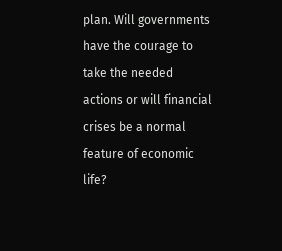plan. Will governments have the courage to take the needed actions or will financial crises be a normal feature of economic life?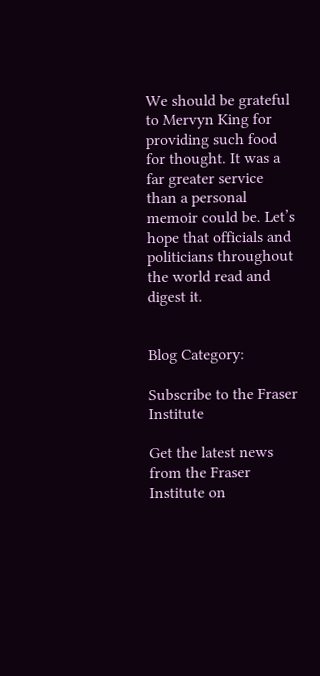We should be grateful to Mervyn King for providing such food for thought. It was a far greater service than a personal memoir could be. Let’s hope that officials and politicians throughout the world read and digest it.


Blog Category:

Subscribe to the Fraser Institute

Get the latest news from the Fraser Institute on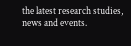the latest research studies, news and events.